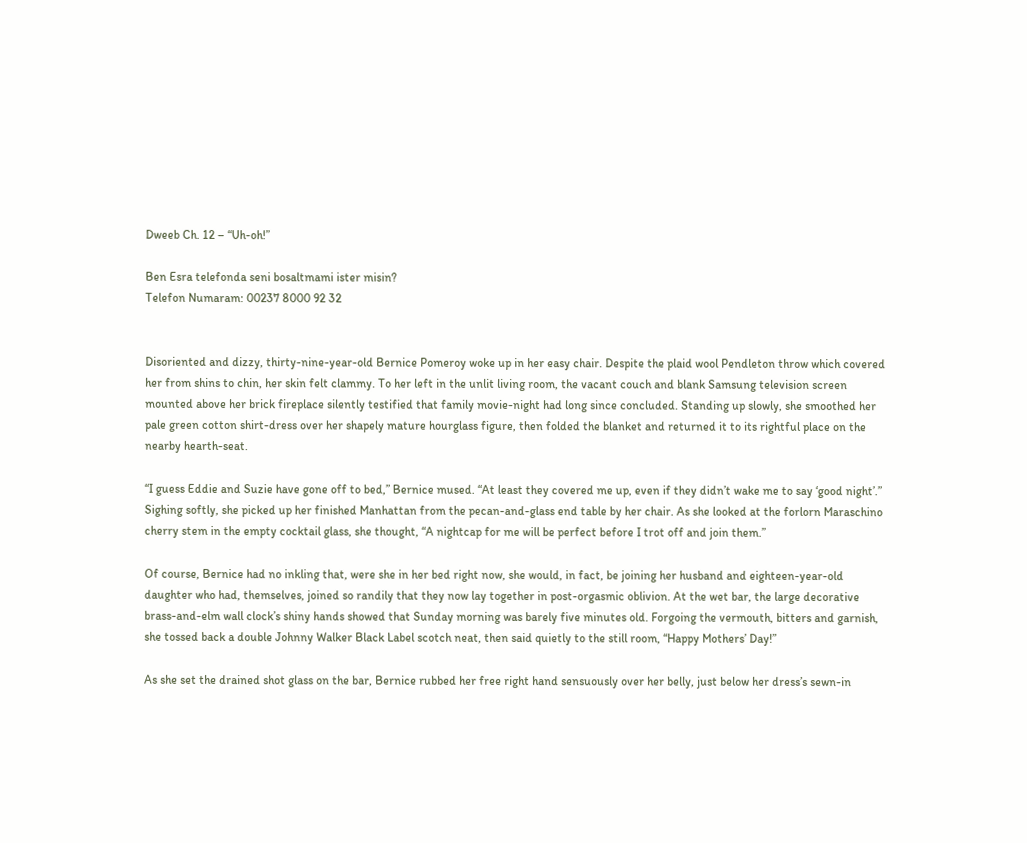Dweeb Ch. 12 – “Uh-oh!”

Ben Esra telefonda seni bosaltmami ister misin?
Telefon Numaram: 00237 8000 92 32


Disoriented and dizzy, thirty-nine-year-old Bernice Pomeroy woke up in her easy chair. Despite the plaid wool Pendleton throw which covered her from shins to chin, her skin felt clammy. To her left in the unlit living room, the vacant couch and blank Samsung television screen mounted above her brick fireplace silently testified that family movie-night had long since concluded. Standing up slowly, she smoothed her pale green cotton shirt-dress over her shapely mature hourglass figure, then folded the blanket and returned it to its rightful place on the nearby hearth-seat.

“I guess Eddie and Suzie have gone off to bed,” Bernice mused. “At least they covered me up, even if they didn’t wake me to say ‘good night’.” Sighing softly, she picked up her finished Manhattan from the pecan-and-glass end table by her chair. As she looked at the forlorn Maraschino cherry stem in the empty cocktail glass, she thought, “A nightcap for me will be perfect before I trot off and join them.”

Of course, Bernice had no inkling that, were she in her bed right now, she would, in fact, be joining her husband and eighteen-year-old daughter who had, themselves, joined so randily that they now lay together in post-orgasmic oblivion. At the wet bar, the large decorative brass-and-elm wall clock’s shiny hands showed that Sunday morning was barely five minutes old. Forgoing the vermouth, bitters and garnish, she tossed back a double Johnny Walker Black Label scotch neat, then said quietly to the still room, “Happy Mothers’ Day!”

As she set the drained shot glass on the bar, Bernice rubbed her free right hand sensuously over her belly, just below her dress’s sewn-in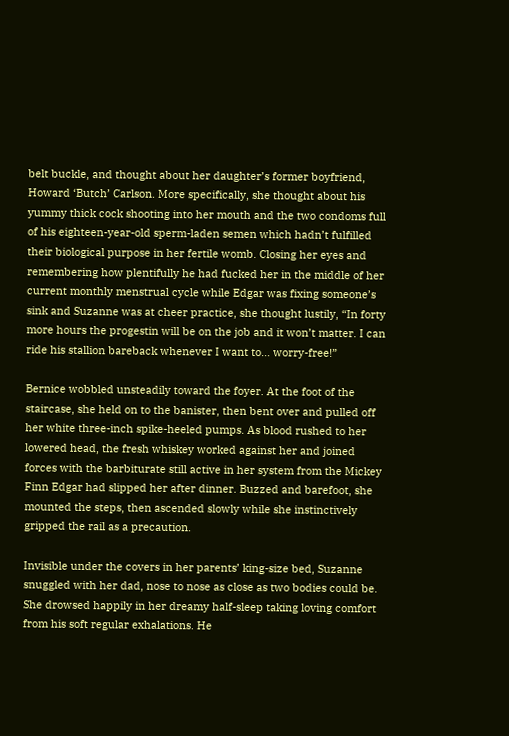belt buckle, and thought about her daughter’s former boyfriend, Howard ‘Butch’ Carlson. More specifically, she thought about his yummy thick cock shooting into her mouth and the two condoms full of his eighteen-year-old sperm-laden semen which hadn’t fulfilled their biological purpose in her fertile womb. Closing her eyes and remembering how plentifully he had fucked her in the middle of her current monthly menstrual cycle while Edgar was fixing someone’s sink and Suzanne was at cheer practice, she thought lustily, “In forty more hours the progestin will be on the job and it won’t matter. I can ride his stallion bareback whenever I want to… worry-free!”

Bernice wobbled unsteadily toward the foyer. At the foot of the staircase, she held on to the banister, then bent over and pulled off her white three-inch spike-heeled pumps. As blood rushed to her lowered head, the fresh whiskey worked against her and joined forces with the barbiturate still active in her system from the Mickey Finn Edgar had slipped her after dinner. Buzzed and barefoot, she mounted the steps, then ascended slowly while she instinctively gripped the rail as a precaution.

Invisible under the covers in her parents’ king-size bed, Suzanne snuggled with her dad, nose to nose as close as two bodies could be. She drowsed happily in her dreamy half-sleep taking loving comfort from his soft regular exhalations. He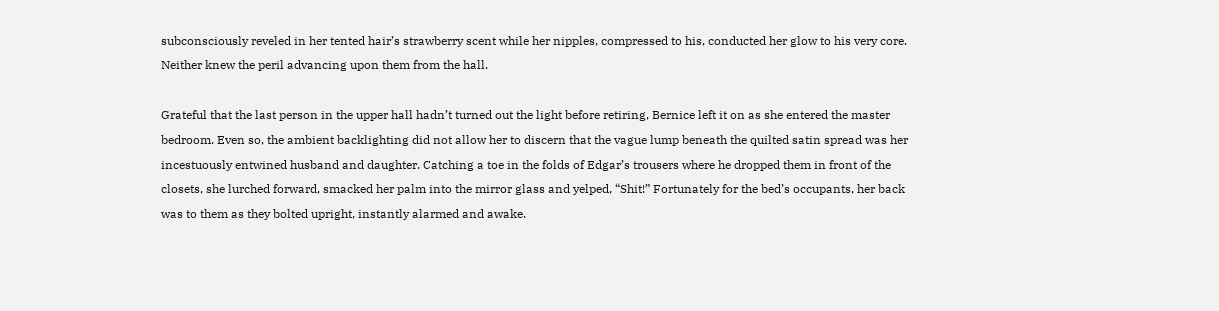subconsciously reveled in her tented hair’s strawberry scent while her nipples, compressed to his, conducted her glow to his very core. Neither knew the peril advancing upon them from the hall.

Grateful that the last person in the upper hall hadn’t turned out the light before retiring, Bernice left it on as she entered the master bedroom. Even so, the ambient backlighting did not allow her to discern that the vague lump beneath the quilted satin spread was her incestuously entwined husband and daughter. Catching a toe in the folds of Edgar’s trousers where he dropped them in front of the closets, she lurched forward, smacked her palm into the mirror glass and yelped, “Shit!” Fortunately for the bed’s occupants, her back was to them as they bolted upright, instantly alarmed and awake.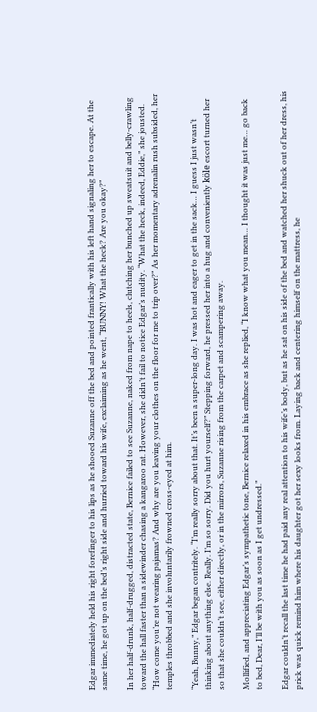Edgar immediately held his right forefinger to his lips as he shooed Suzanne off the bed and pointed frantically with his left hand signaling her to escape. At the same time, he got up on the bed’s right side and hurried toward his wife, exclaiming as he went, “BUNNY! What the heck? Are you okay?”

In her half-drunk, half-drugged, distracted state, Bernice failed to see Suzanne, naked from nape to heels, clutching her bunched up sweatsuit and belly-crawling toward the hall faster than a sidewinder chasing a kangaroo rat. However, she didn’t fail to notice Edgar’s nudity. “What the heck, indeed, Eddie,” she jousted. “How come you’re not wearing pajamas? And why are you leaving your clothes on the floor for me to trip over?” As her momentary adrenalin rush subsided, her temples throbbed and she involuntarily frowned cross-eyed at him.

“Yeah, Bunny,” Edgar began contritely. “I’m really sorry about that. It’s been a super-long day. I was hot and eager to get in the sack… I guess I just wasn’t thinking about anything else. Really. I’m so sorry. Did you hurt yourself?” Stepping forward, he pressed her into a hug and conveniently köle escort turned her so that she couldn’t see, either directly, or in the mirrors, Suzanne rising from the carpet and scampering away.

Mollified, and appreciating Edgar’s sympathetic tone, Bernice relaxed in his embrace as she replied, “I know what you mean… I thought it was just me… go back to bed, Dear, I’ll be with you as soon as I get undressed.”

Edgar couldn’t recall the last time he had paid any real attention to his wife’s body, but as he sat on his side of the bed and watched her shuck out of her dress, his prick was quick remind him where his daughter got her sexy looks from. Laying back and centering himself on the mattress, he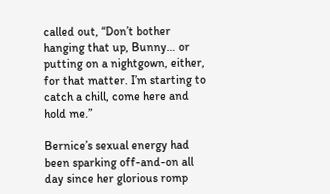called out, “Don’t bother hanging that up, Bunny… or putting on a nightgown, either, for that matter. I’m starting to catch a chill, come here and hold me.”

Bernice’s sexual energy had been sparking off-and-on all day since her glorious romp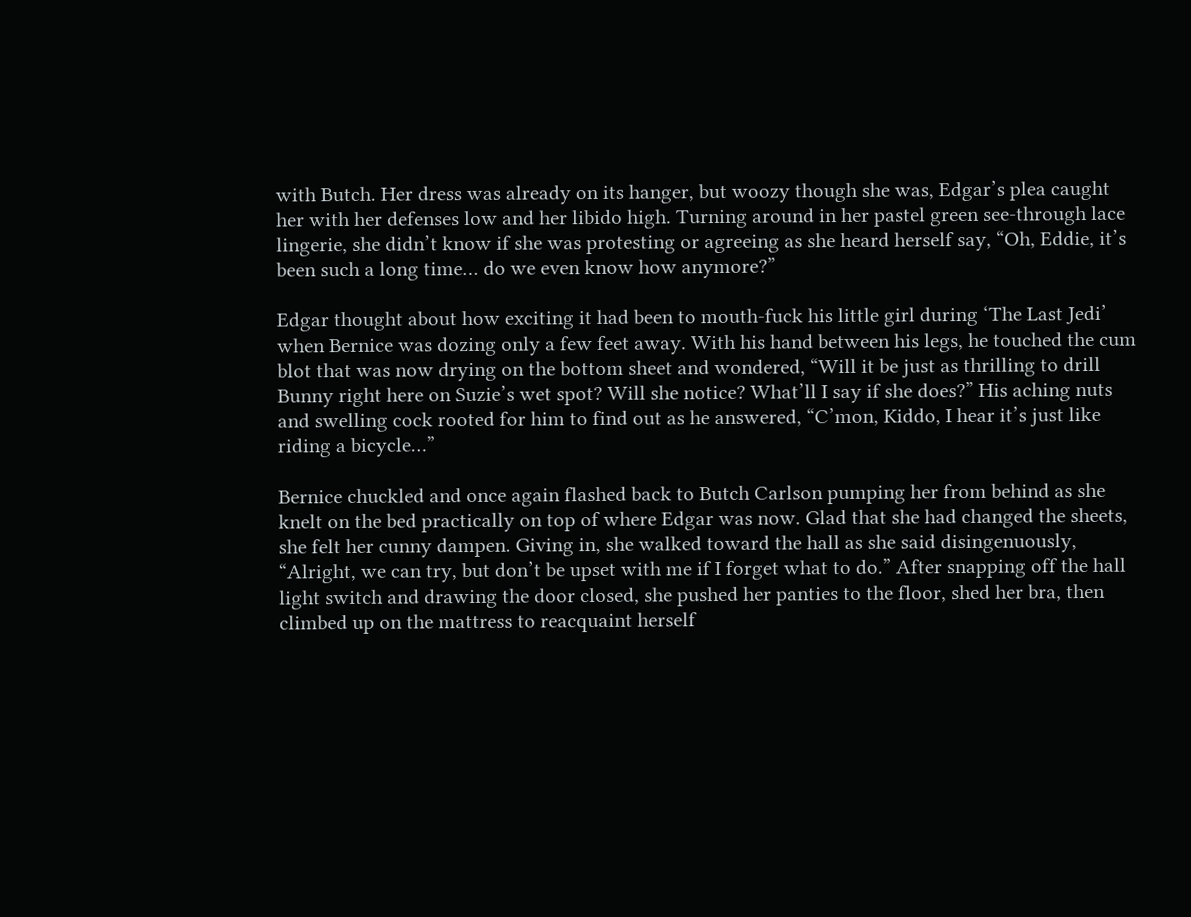with Butch. Her dress was already on its hanger, but woozy though she was, Edgar’s plea caught her with her defenses low and her libido high. Turning around in her pastel green see-through lace lingerie, she didn’t know if she was protesting or agreeing as she heard herself say, “Oh, Eddie, it’s been such a long time… do we even know how anymore?”

Edgar thought about how exciting it had been to mouth-fuck his little girl during ‘The Last Jedi’ when Bernice was dozing only a few feet away. With his hand between his legs, he touched the cum blot that was now drying on the bottom sheet and wondered, “Will it be just as thrilling to drill Bunny right here on Suzie’s wet spot? Will she notice? What’ll I say if she does?” His aching nuts and swelling cock rooted for him to find out as he answered, “C’mon, Kiddo, I hear it’s just like riding a bicycle…”

Bernice chuckled and once again flashed back to Butch Carlson pumping her from behind as she knelt on the bed practically on top of where Edgar was now. Glad that she had changed the sheets, she felt her cunny dampen. Giving in, she walked toward the hall as she said disingenuously, “Alright, we can try, but don’t be upset with me if I forget what to do.” After snapping off the hall light switch and drawing the door closed, she pushed her panties to the floor, shed her bra, then climbed up on the mattress to reacquaint herself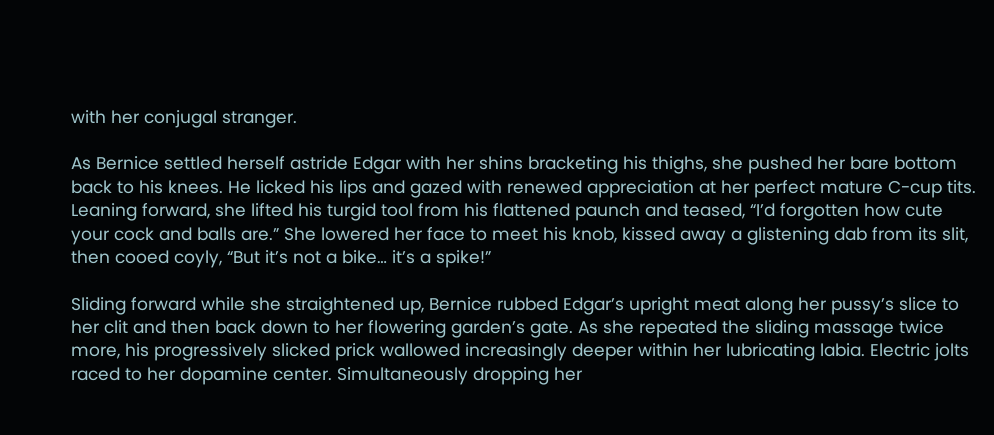with her conjugal stranger.

As Bernice settled herself astride Edgar with her shins bracketing his thighs, she pushed her bare bottom back to his knees. He licked his lips and gazed with renewed appreciation at her perfect mature C-cup tits. Leaning forward, she lifted his turgid tool from his flattened paunch and teased, “I’d forgotten how cute your cock and balls are.” She lowered her face to meet his knob, kissed away a glistening dab from its slit, then cooed coyly, “But it’s not a bike… it’s a spike!”

Sliding forward while she straightened up, Bernice rubbed Edgar’s upright meat along her pussy’s slice to her clit and then back down to her flowering garden’s gate. As she repeated the sliding massage twice more, his progressively slicked prick wallowed increasingly deeper within her lubricating labia. Electric jolts raced to her dopamine center. Simultaneously dropping her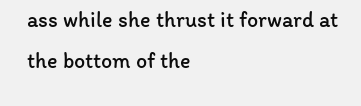ass while she thrust it forward at the bottom of the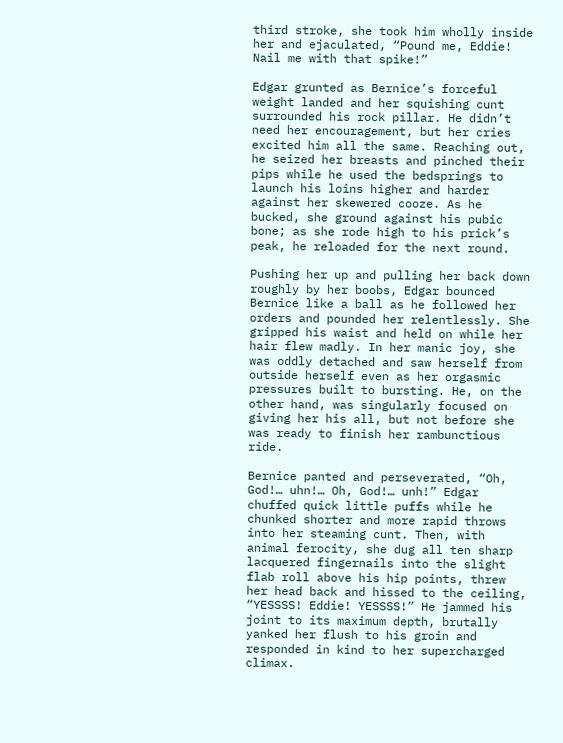third stroke, she took him wholly inside her and ejaculated, “Pound me, Eddie! Nail me with that spike!”

Edgar grunted as Bernice’s forceful weight landed and her squishing cunt surrounded his rock pillar. He didn’t need her encouragement, but her cries excited him all the same. Reaching out, he seized her breasts and pinched their pips while he used the bedsprings to launch his loins higher and harder against her skewered cooze. As he bucked, she ground against his pubic bone; as she rode high to his prick’s peak, he reloaded for the next round.

Pushing her up and pulling her back down roughly by her boobs, Edgar bounced Bernice like a ball as he followed her orders and pounded her relentlessly. She gripped his waist and held on while her hair flew madly. In her manic joy, she was oddly detached and saw herself from outside herself even as her orgasmic pressures built to bursting. He, on the other hand, was singularly focused on giving her his all, but not before she was ready to finish her rambunctious ride.

Bernice panted and perseverated, “Oh, God!… uhn!… Oh, God!… unh!” Edgar chuffed quick little puffs while he chunked shorter and more rapid throws into her steaming cunt. Then, with animal ferocity, she dug all ten sharp lacquered fingernails into the slight flab roll above his hip points, threw her head back and hissed to the ceiling, “YESSSS! Eddie! YESSSS!” He jammed his joint to its maximum depth, brutally yanked her flush to his groin and responded in kind to her supercharged climax.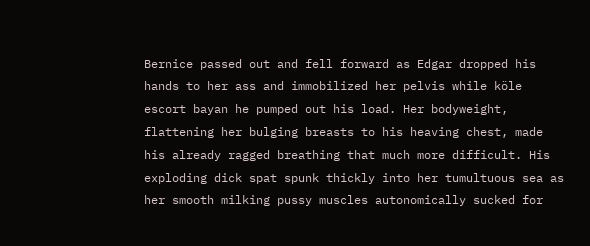Bernice passed out and fell forward as Edgar dropped his hands to her ass and immobilized her pelvis while köle escort bayan he pumped out his load. Her bodyweight, flattening her bulging breasts to his heaving chest, made his already ragged breathing that much more difficult. His exploding dick spat spunk thickly into her tumultuous sea as her smooth milking pussy muscles autonomically sucked for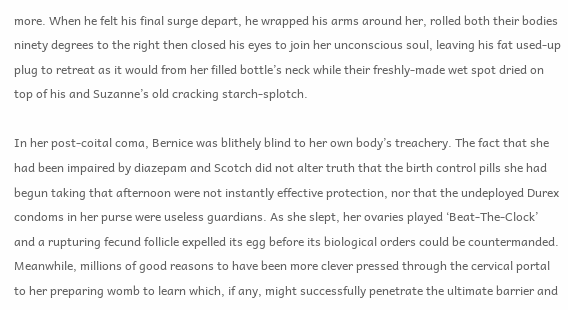more. When he felt his final surge depart, he wrapped his arms around her, rolled both their bodies ninety degrees to the right then closed his eyes to join her unconscious soul, leaving his fat used-up plug to retreat as it would from her filled bottle’s neck while their freshly-made wet spot dried on top of his and Suzanne’s old cracking starch-splotch.

In her post-coital coma, Bernice was blithely blind to her own body’s treachery. The fact that she had been impaired by diazepam and Scotch did not alter truth that the birth control pills she had begun taking that afternoon were not instantly effective protection, nor that the undeployed Durex condoms in her purse were useless guardians. As she slept, her ovaries played ‘Beat-The-Clock’ and a rupturing fecund follicle expelled its egg before its biological orders could be countermanded. Meanwhile, millions of good reasons to have been more clever pressed through the cervical portal to her preparing womb to learn which, if any, might successfully penetrate the ultimate barrier and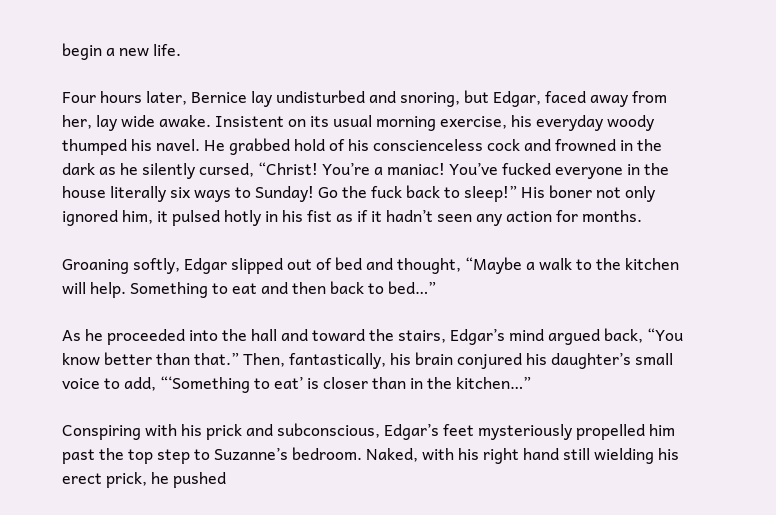begin a new life.

Four hours later, Bernice lay undisturbed and snoring, but Edgar, faced away from her, lay wide awake. Insistent on its usual morning exercise, his everyday woody thumped his navel. He grabbed hold of his conscienceless cock and frowned in the dark as he silently cursed, “Christ! You’re a maniac! You’ve fucked everyone in the house literally six ways to Sunday! Go the fuck back to sleep!” His boner not only ignored him, it pulsed hotly in his fist as if it hadn’t seen any action for months.

Groaning softly, Edgar slipped out of bed and thought, “Maybe a walk to the kitchen will help. Something to eat and then back to bed…”

As he proceeded into the hall and toward the stairs, Edgar’s mind argued back, “You know better than that.” Then, fantastically, his brain conjured his daughter’s small voice to add, “‘Something to eat’ is closer than in the kitchen…”

Conspiring with his prick and subconscious, Edgar’s feet mysteriously propelled him past the top step to Suzanne’s bedroom. Naked, with his right hand still wielding his erect prick, he pushed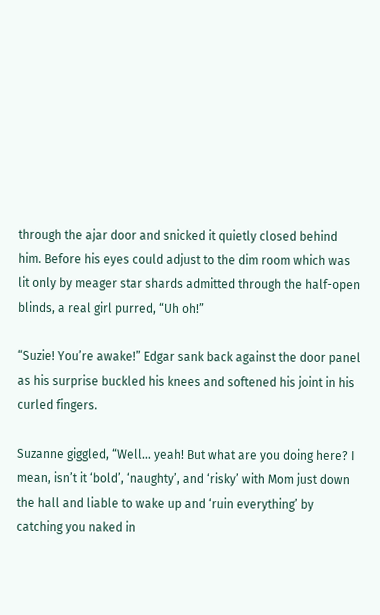through the ajar door and snicked it quietly closed behind him. Before his eyes could adjust to the dim room which was lit only by meager star shards admitted through the half-open blinds, a real girl purred, “Uh oh!”

“Suzie! You’re awake!” Edgar sank back against the door panel as his surprise buckled his knees and softened his joint in his curled fingers.

Suzanne giggled, “Well… yeah! But what are you doing here? I mean, isn’t it ‘bold’, ‘naughty’, and ‘risky’ with Mom just down the hall and liable to wake up and ‘ruin everything’ by catching you naked in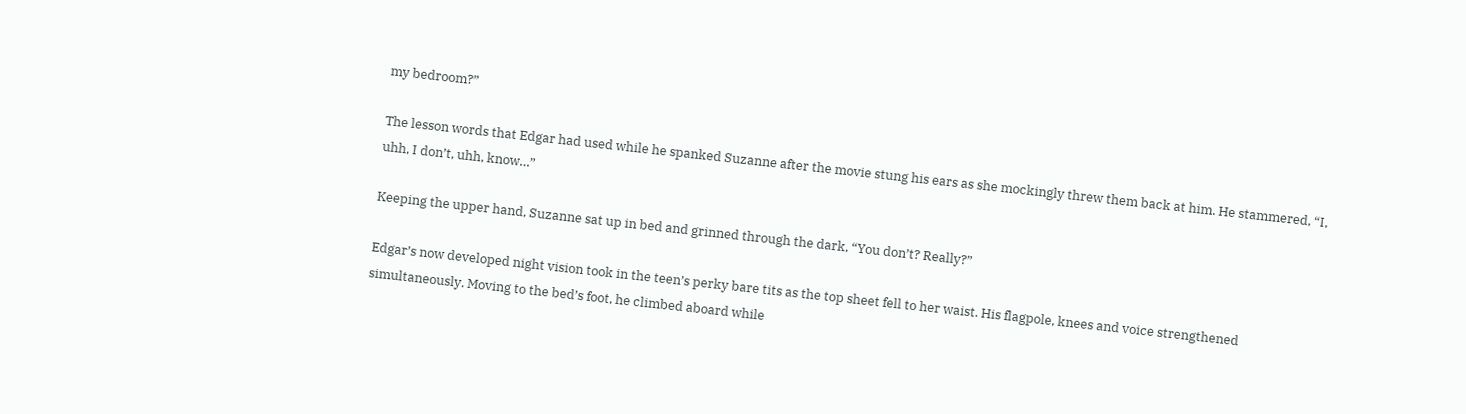my bedroom?”

The lesson words that Edgar had used while he spanked Suzanne after the movie stung his ears as she mockingly threw them back at him. He stammered, “I, uhh, I don’t, uhh, know…”

Keeping the upper hand, Suzanne sat up in bed and grinned through the dark, “You don’t? Really?”

Edgar’s now developed night vision took in the teen’s perky bare tits as the top sheet fell to her waist. His flagpole, knees and voice strengthened simultaneously. Moving to the bed’s foot, he climbed aboard while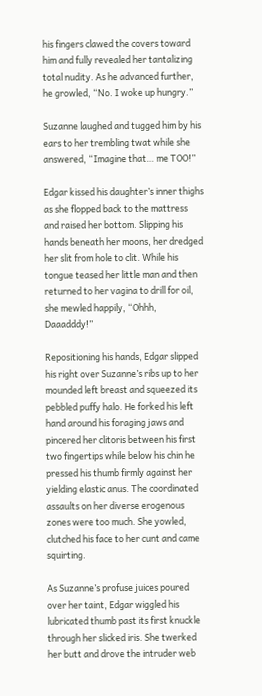his fingers clawed the covers toward him and fully revealed her tantalizing total nudity. As he advanced further, he growled, “No. I woke up hungry.”

Suzanne laughed and tugged him by his ears to her trembling twat while she answered, “Imagine that… me TOO!”

Edgar kissed his daughter’s inner thighs as she flopped back to the mattress and raised her bottom. Slipping his hands beneath her moons, her dredged her slit from hole to clit. While his tongue teased her little man and then returned to her vagina to drill for oil, she mewled happily, “Ohhh, Daaadddy!”

Repositioning his hands, Edgar slipped his right over Suzanne’s ribs up to her mounded left breast and squeezed its pebbled puffy halo. He forked his left hand around his foraging jaws and pincered her clitoris between his first two fingertips while below his chin he pressed his thumb firmly against her yielding elastic anus. The coordinated assaults on her diverse erogenous zones were too much. She yowled, clutched his face to her cunt and came squirting.

As Suzanne’s profuse juices poured over her taint, Edgar wiggled his lubricated thumb past its first knuckle through her slicked iris. She twerked her butt and drove the intruder web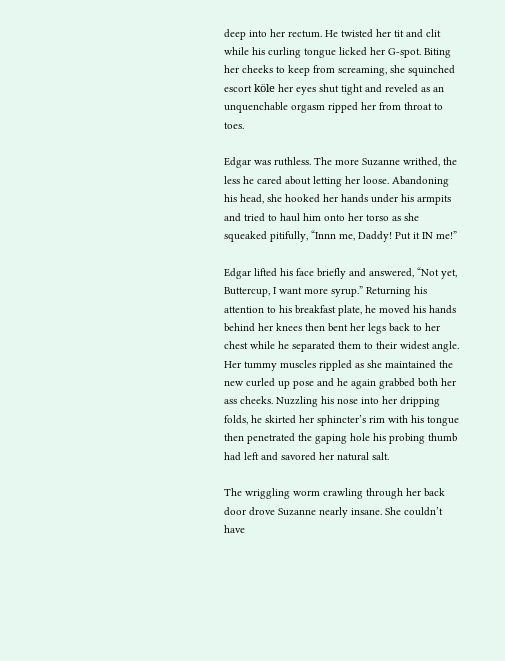deep into her rectum. He twisted her tit and clit while his curling tongue licked her G-spot. Biting her cheeks to keep from screaming, she squinched escort köle her eyes shut tight and reveled as an unquenchable orgasm ripped her from throat to toes.

Edgar was ruthless. The more Suzanne writhed, the less he cared about letting her loose. Abandoning his head, she hooked her hands under his armpits and tried to haul him onto her torso as she squeaked pitifully, “Innn me, Daddy! Put it IN me!”

Edgar lifted his face briefly and answered, “Not yet, Buttercup, I want more syrup.” Returning his attention to his breakfast plate, he moved his hands behind her knees then bent her legs back to her chest while he separated them to their widest angle. Her tummy muscles rippled as she maintained the new curled up pose and he again grabbed both her ass cheeks. Nuzzling his nose into her dripping folds, he skirted her sphincter’s rim with his tongue then penetrated the gaping hole his probing thumb had left and savored her natural salt.

The wriggling worm crawling through her back door drove Suzanne nearly insane. She couldn’t have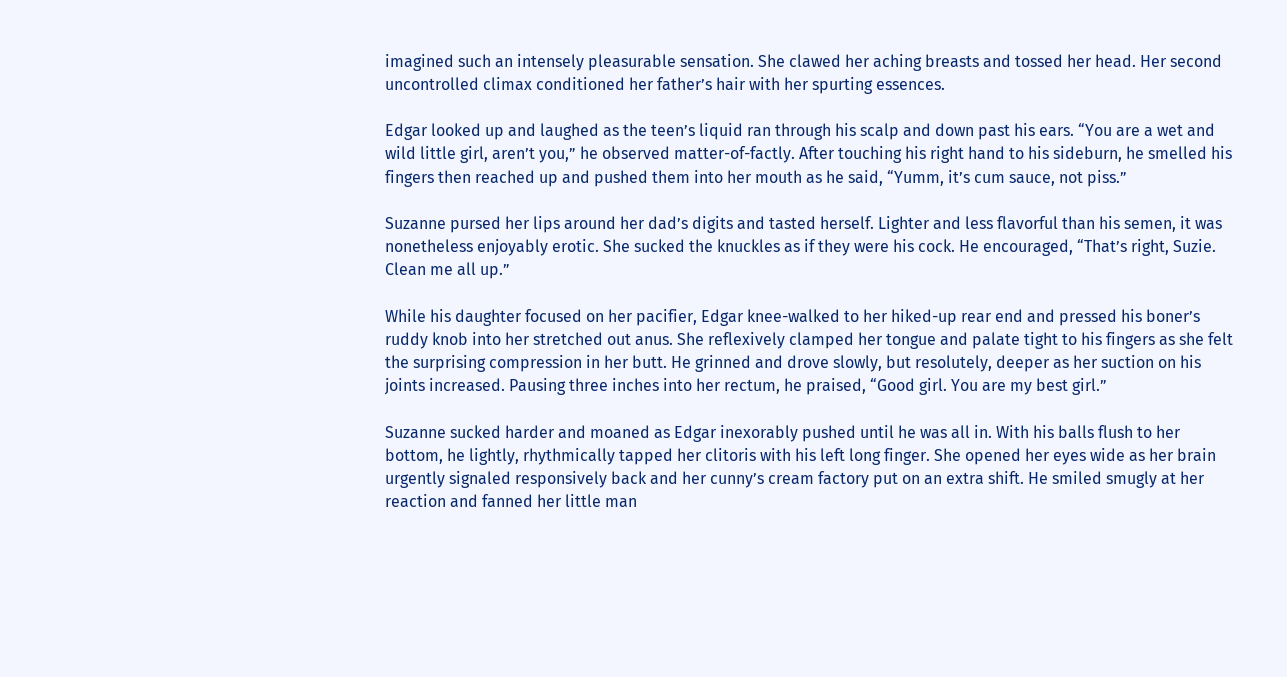imagined such an intensely pleasurable sensation. She clawed her aching breasts and tossed her head. Her second uncontrolled climax conditioned her father’s hair with her spurting essences.

Edgar looked up and laughed as the teen’s liquid ran through his scalp and down past his ears. “You are a wet and wild little girl, aren’t you,” he observed matter-of-factly. After touching his right hand to his sideburn, he smelled his fingers then reached up and pushed them into her mouth as he said, “Yumm, it’s cum sauce, not piss.”

Suzanne pursed her lips around her dad’s digits and tasted herself. Lighter and less flavorful than his semen, it was nonetheless enjoyably erotic. She sucked the knuckles as if they were his cock. He encouraged, “That’s right, Suzie. Clean me all up.”

While his daughter focused on her pacifier, Edgar knee-walked to her hiked-up rear end and pressed his boner’s ruddy knob into her stretched out anus. She reflexively clamped her tongue and palate tight to his fingers as she felt the surprising compression in her butt. He grinned and drove slowly, but resolutely, deeper as her suction on his joints increased. Pausing three inches into her rectum, he praised, “Good girl. You are my best girl.”

Suzanne sucked harder and moaned as Edgar inexorably pushed until he was all in. With his balls flush to her bottom, he lightly, rhythmically tapped her clitoris with his left long finger. She opened her eyes wide as her brain urgently signaled responsively back and her cunny’s cream factory put on an extra shift. He smiled smugly at her reaction and fanned her little man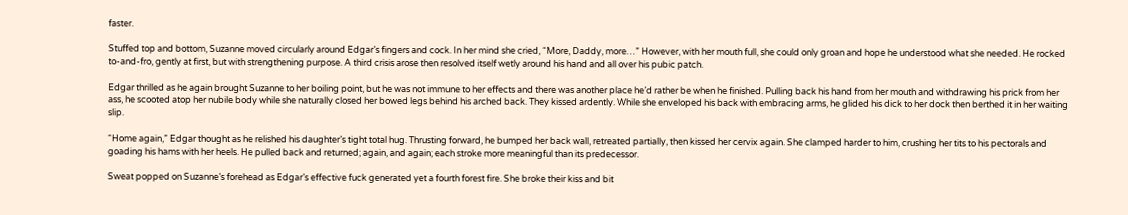faster.

Stuffed top and bottom, Suzanne moved circularly around Edgar’s fingers and cock. In her mind she cried, “More, Daddy, more…” However, with her mouth full, she could only groan and hope he understood what she needed. He rocked to-and-fro, gently at first, but with strengthening purpose. A third crisis arose then resolved itself wetly around his hand and all over his pubic patch.

Edgar thrilled as he again brought Suzanne to her boiling point, but he was not immune to her effects and there was another place he’d rather be when he finished. Pulling back his hand from her mouth and withdrawing his prick from her ass, he scooted atop her nubile body while she naturally closed her bowed legs behind his arched back. They kissed ardently. While she enveloped his back with embracing arms, he glided his dick to her dock then berthed it in her waiting slip.

“Home again,” Edgar thought as he relished his daughter’s tight total hug. Thrusting forward, he bumped her back wall, retreated partially, then kissed her cervix again. She clamped harder to him, crushing her tits to his pectorals and goading his hams with her heels. He pulled back and returned; again, and again; each stroke more meaningful than its predecessor.

Sweat popped on Suzanne’s forehead as Edgar’s effective fuck generated yet a fourth forest fire. She broke their kiss and bit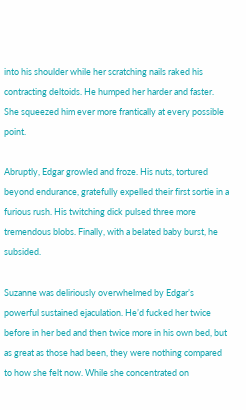into his shoulder while her scratching nails raked his contracting deltoids. He humped her harder and faster. She squeezed him ever more frantically at every possible point.

Abruptly, Edgar growled and froze. His nuts, tortured beyond endurance, gratefully expelled their first sortie in a furious rush. His twitching dick pulsed three more tremendous blobs. Finally, with a belated baby burst, he subsided.

Suzanne was deliriously overwhelmed by Edgar’s powerful sustained ejaculation. He’d fucked her twice before in her bed and then twice more in his own bed, but as great as those had been, they were nothing compared to how she felt now. While she concentrated on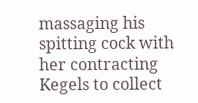massaging his spitting cock with her contracting Kegels to collect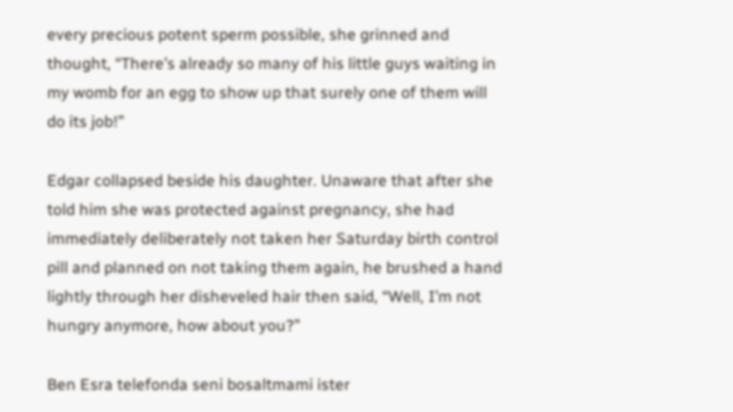every precious potent sperm possible, she grinned and thought, “There’s already so many of his little guys waiting in my womb for an egg to show up that surely one of them will do its job!”

Edgar collapsed beside his daughter. Unaware that after she told him she was protected against pregnancy, she had immediately deliberately not taken her Saturday birth control pill and planned on not taking them again, he brushed a hand lightly through her disheveled hair then said, “Well, I’m not hungry anymore, how about you?”

Ben Esra telefonda seni bosaltmami ister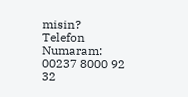misin?
Telefon Numaram: 00237 8000 92 32